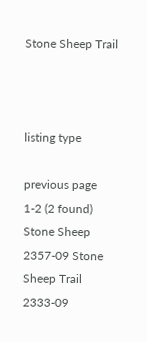Stone Sheep Trail



listing type

previous page
1-2 (2 found)
Stone Sheep 2357-09 Stone Sheep Trail 2333-09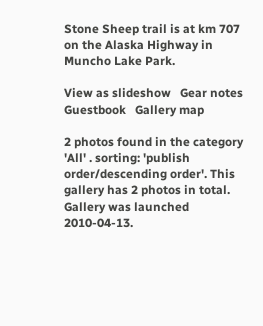Stone Sheep trail is at km 707 on the Alaska Highway in Muncho Lake Park.

View as slideshow   Gear notes   Guestbook   Gallery map

2 photos found in the category 'All' . sorting: 'publish order/descending order'. This gallery has 2 photos in total. Gallery was launched 2010-04-13.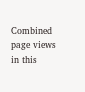Combined page views in this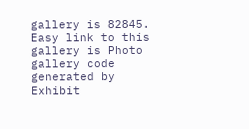gallery is 82845. Easy link to this gallery is Photo gallery code generated by Exhibit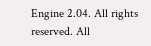Engine 2.04. All rights reserved. All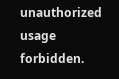unauthorized usage forbidden.